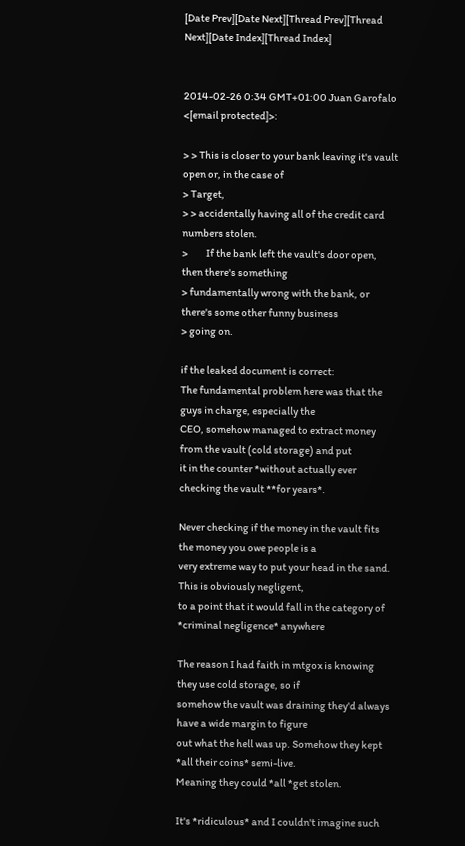[Date Prev][Date Next][Thread Prev][Thread Next][Date Index][Thread Index]


2014-02-26 0:34 GMT+01:00 Juan Garofalo <[email protected]>:

> > This is closer to your bank leaving it's vault open or, in the case of
> Target,
> > accidentally having all of the credit card numbers stolen.
>         If the bank left the vault's door open, then there's something
> fundamentally wrong with the bank, or there's some other funny business
> going on.

if the leaked document is correct:
The fundamental problem here was that the guys in charge, especially the
CEO, somehow managed to extract money from the vault (cold storage) and put
it in the counter *without actually ever checking the vault **for years*.

Never checking if the money in the vault fits the money you owe people is a
very extreme way to put your head in the sand. This is obviously negligent,
to a point that it would fall in the category of *criminal negligence* anywhere

The reason I had faith in mtgox is knowing they use cold storage, so if
somehow the vault was draining they'd always have a wide margin to figure
out what the hell was up. Somehow they kept *all their coins* semi-live.
Meaning they could *all *get stolen.

It's *ridiculous* and I couldn't imagine such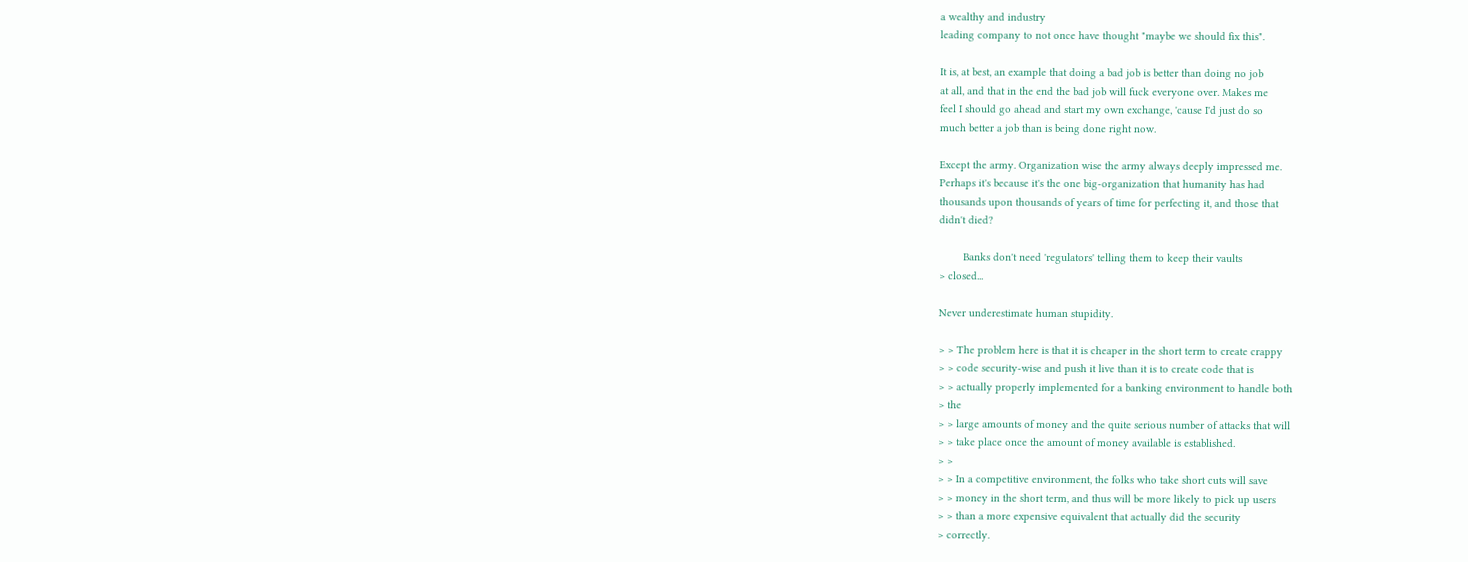a wealthy and industry
leading company to not once have thought "maybe we should fix this".

It is, at best, an example that doing a bad job is better than doing no job
at all, and that in the end the bad job will fuck everyone over. Makes me
feel I should go ahead and start my own exchange, 'cause I'd just do so
much better a job than is being done right now.

Except the army. Organization wise the army always deeply impressed me.
Perhaps it's because it's the one big-organization that humanity has had
thousands upon thousands of years of time for perfecting it, and those that
didn't died?

        Banks don't need 'regulators' telling them to keep their vaults
> closed...

Never underestimate human stupidity.

> > The problem here is that it is cheaper in the short term to create crappy
> > code security-wise and push it live than it is to create code that is
> > actually properly implemented for a banking environment to handle both
> the
> > large amounts of money and the quite serious number of attacks that will
> > take place once the amount of money available is established.
> >
> > In a competitive environment, the folks who take short cuts will save
> > money in the short term, and thus will be more likely to pick up users
> > than a more expensive equivalent that actually did the security
> correctly.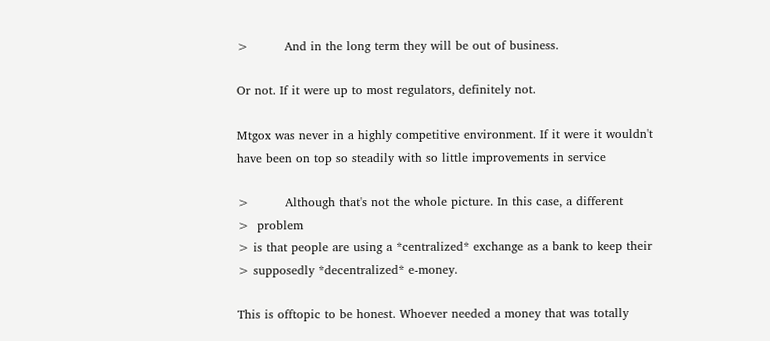>         And in the long term they will be out of business.

Or not. If it were up to most regulators, definitely not.

Mtgox was never in a highly competitive environment. If it were it wouldn't
have been on top so steadily with so little improvements in service

>         Although that's not the whole picture. In this case, a different
>  problem
> is that people are using a *centralized* exchange as a bank to keep their
> supposedly *decentralized* e-money.

This is offtopic to be honest. Whoever needed a money that was totally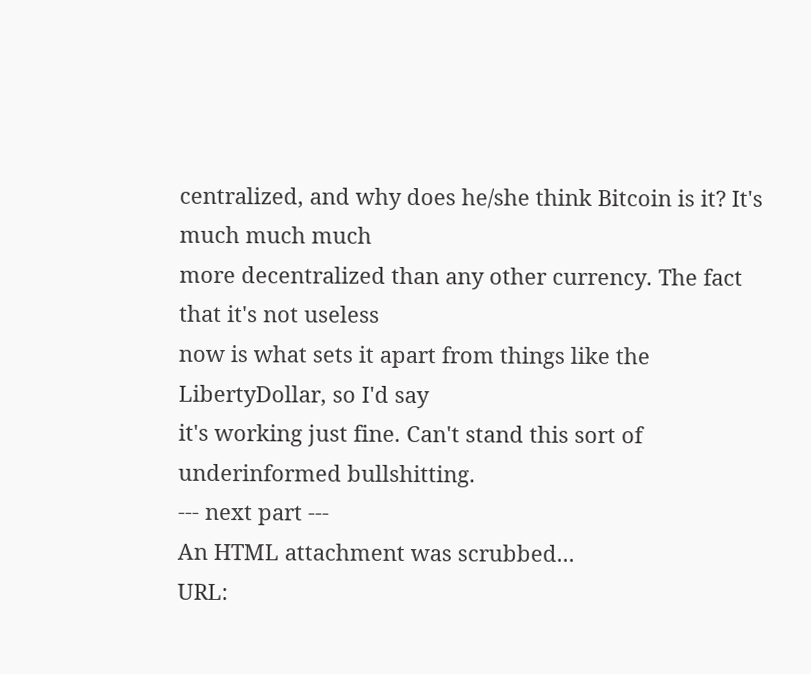centralized, and why does he/she think Bitcoin is it? It's much much much
more decentralized than any other currency. The fact that it's not useless
now is what sets it apart from things like the LibertyDollar, so I'd say
it's working just fine. Can't stand this sort of underinformed bullshitting.
--- next part ---
An HTML attachment was scrubbed...
URL: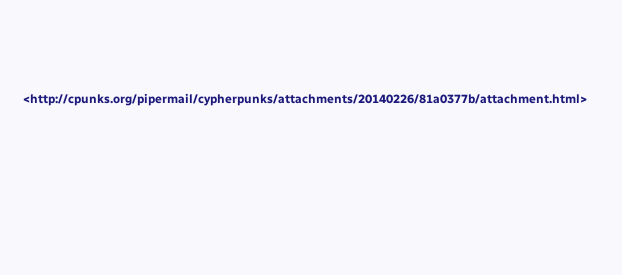<http://cpunks.org/pipermail/cypherpunks/attachments/20140226/81a0377b/attachment.html>